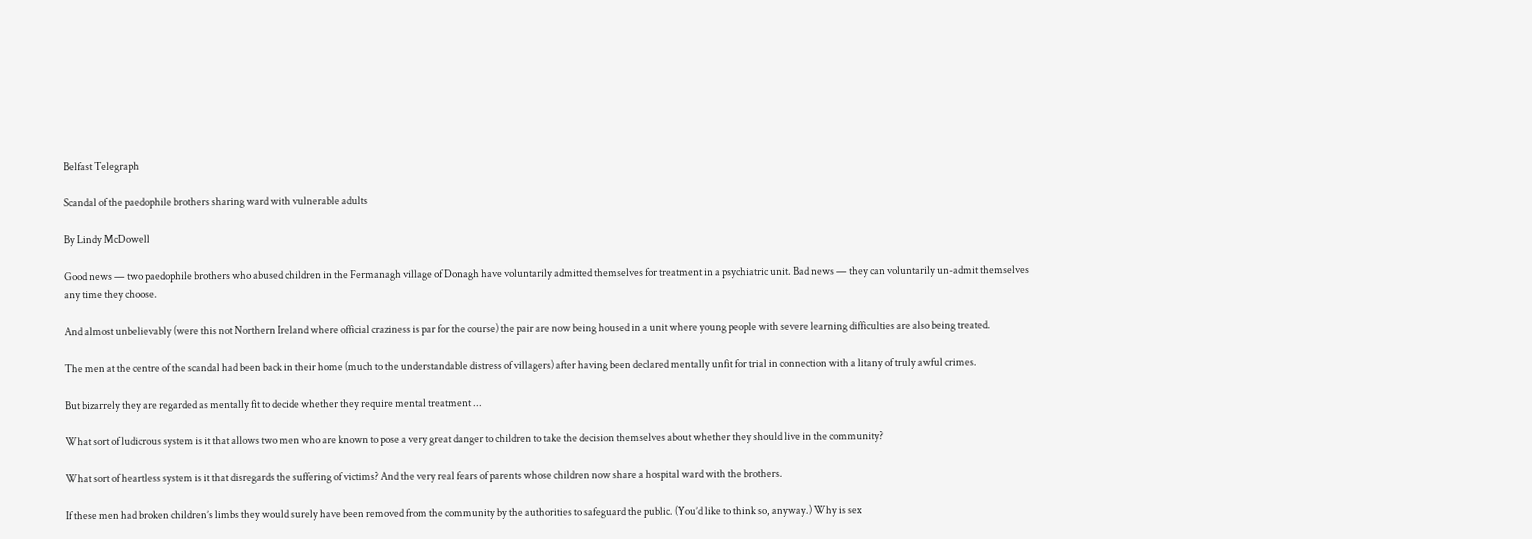Belfast Telegraph

Scandal of the paedophile brothers sharing ward with vulnerable adults

By Lindy McDowell

Good news — two paedophile brothers who abused children in the Fermanagh village of Donagh have voluntarily admitted themselves for treatment in a psychiatric unit. Bad news — they can voluntarily un-admit themselves any time they choose.

And almost unbelievably (were this not Northern Ireland where official craziness is par for the course) the pair are now being housed in a unit where young people with severe learning difficulties are also being treated.

The men at the centre of the scandal had been back in their home (much to the understandable distress of villagers) after having been declared mentally unfit for trial in connection with a litany of truly awful crimes.

But bizarrely they are regarded as mentally fit to decide whether they require mental treatment ...

What sort of ludicrous system is it that allows two men who are known to pose a very great danger to children to take the decision themselves about whether they should live in the community?

What sort of heartless system is it that disregards the suffering of victims? And the very real fears of parents whose children now share a hospital ward with the brothers.

If these men had broken children’s limbs they would surely have been removed from the community by the authorities to safeguard the public. (You’d like to think so, anyway.) Why is sex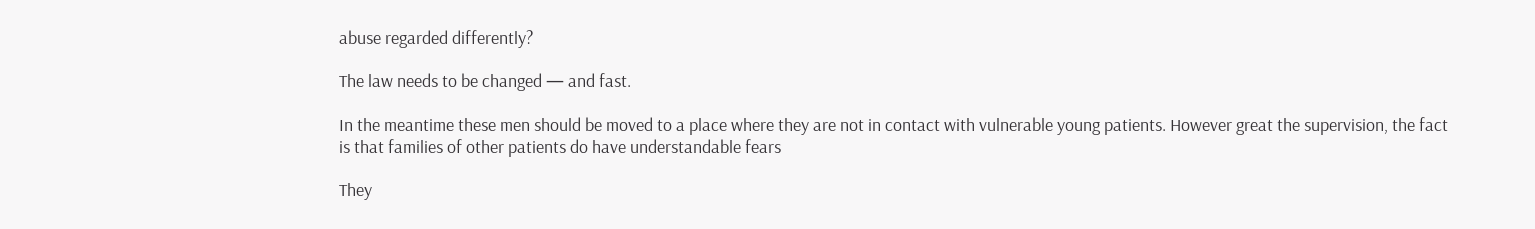abuse regarded differently?

The law needs to be changed — and fast.

In the meantime these men should be moved to a place where they are not in contact with vulnerable young patients. However great the supervision, the fact is that families of other patients do have understandable fears

They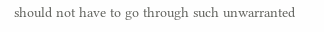should not have to go through such unwarranted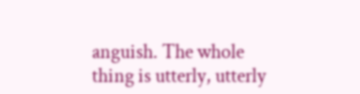anguish. The whole thing is utterly, utterly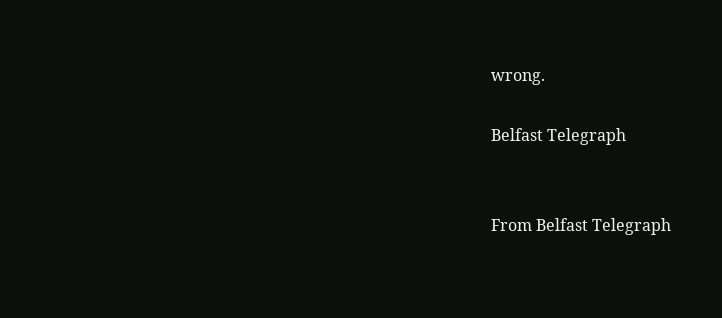wrong.

Belfast Telegraph


From Belfast Telegraph